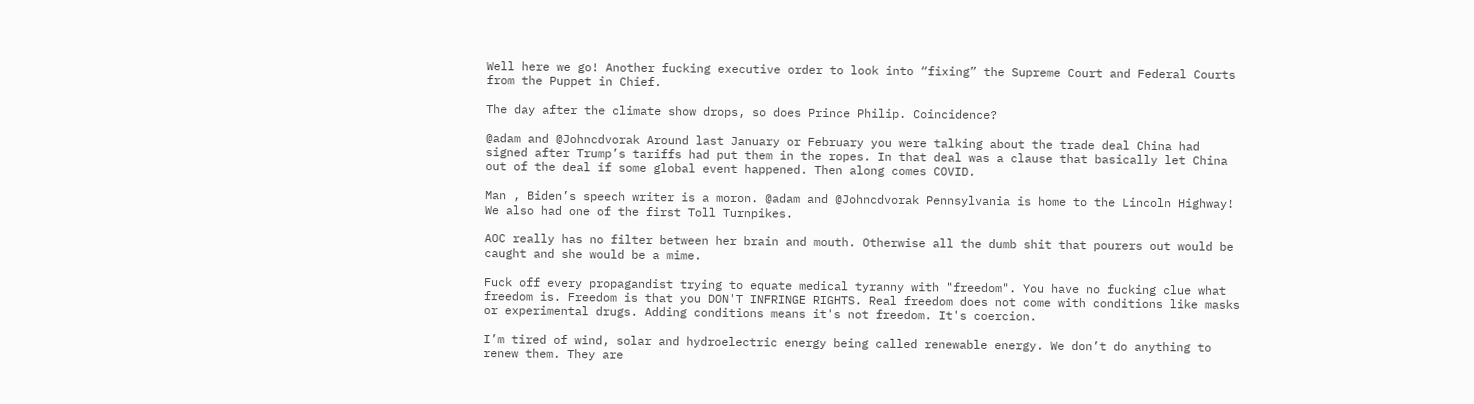Well here we go! Another fucking executive order to look into “fixing” the Supreme Court and Federal Courts from the Puppet in Chief.

The day after the climate show drops, so does Prince Philip. Coincidence?

@adam and @Johncdvorak Around last January or February you were talking about the trade deal China had signed after Trump’s tariffs had put them in the ropes. In that deal was a clause that basically let China out of the deal if some global event happened. Then along comes COVID.

Man , Biden’s speech writer is a moron. @adam and @Johncdvorak Pennsylvania is home to the Lincoln Highway! We also had one of the first Toll Turnpikes.

AOC really has no filter between her brain and mouth. Otherwise all the dumb shit that pourers out would be caught and she would be a mime.

Fuck off every propagandist trying to equate medical tyranny with "freedom". You have no fucking clue what freedom is. Freedom is that you DON'T INFRINGE RIGHTS. Real freedom does not come with conditions like masks or experimental drugs. Adding conditions means it's not freedom. It's coercion.

I’m tired of wind, solar and hydroelectric energy being called renewable energy. We don’t do anything to renew them. They are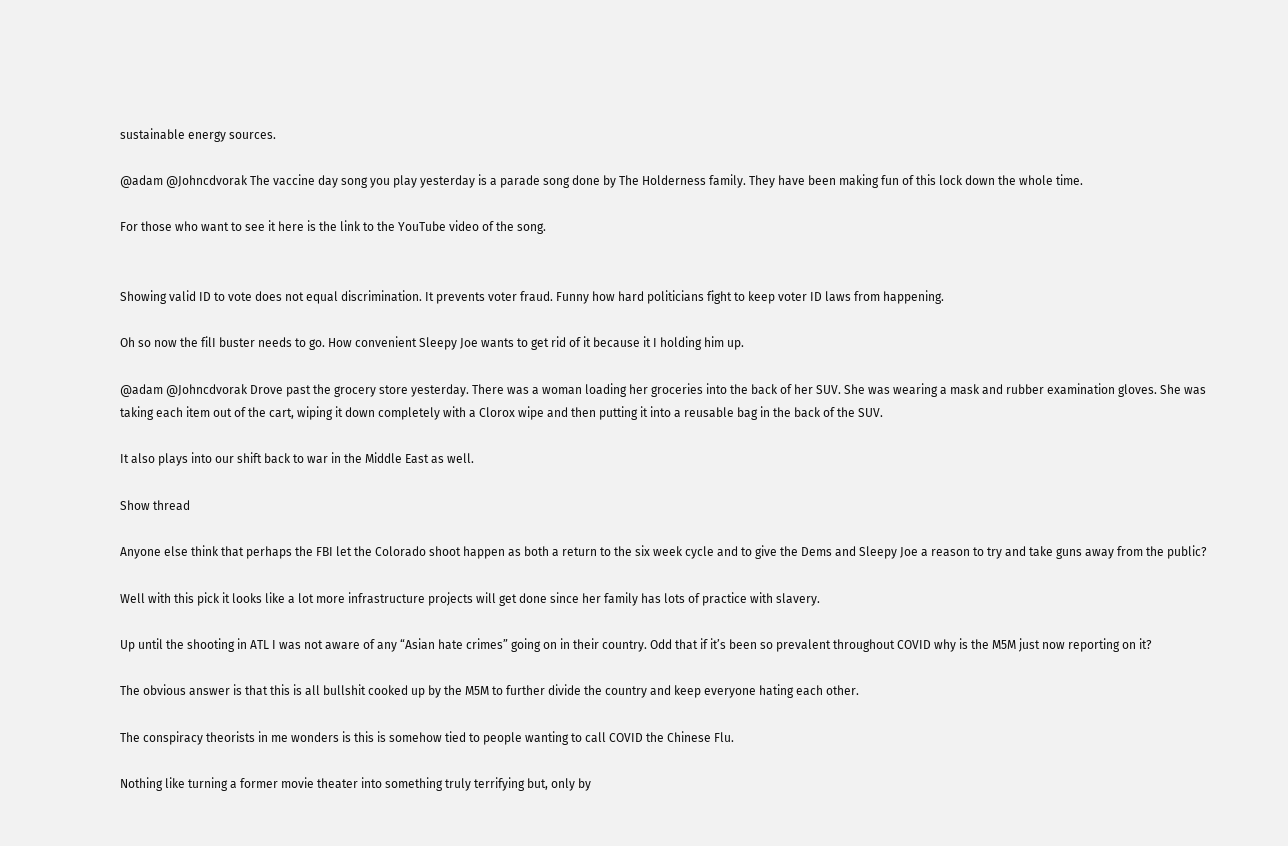sustainable energy sources.

@adam @Johncdvorak The vaccine day song you play yesterday is a parade song done by The Holderness family. They have been making fun of this lock down the whole time.

For those who want to see it here is the link to the YouTube video of the song.


Showing valid ID to vote does not equal discrimination. It prevents voter fraud. Funny how hard politicians fight to keep voter ID laws from happening.

Oh so now the filI buster needs to go. How convenient Sleepy Joe wants to get rid of it because it I holding him up.

@adam @Johncdvorak Drove past the grocery store yesterday. There was a woman loading her groceries into the back of her SUV. She was wearing a mask and rubber examination gloves. She was taking each item out of the cart, wiping it down completely with a Clorox wipe and then putting it into a reusable bag in the back of the SUV.

It also plays into our shift back to war in the Middle East as well.

Show thread

Anyone else think that perhaps the FBI let the Colorado shoot happen as both a return to the six week cycle and to give the Dems and Sleepy Joe a reason to try and take guns away from the public?

Well with this pick it looks like a lot more infrastructure projects will get done since her family has lots of practice with slavery.

Up until the shooting in ATL I was not aware of any “Asian hate crimes” going on in their country. Odd that if it’s been so prevalent throughout COVID why is the M5M just now reporting on it?

The obvious answer is that this is all bullshit cooked up by the M5M to further divide the country and keep everyone hating each other.

The conspiracy theorists in me wonders is this is somehow tied to people wanting to call COVID the Chinese Flu.

Nothing like turning a former movie theater into something truly terrifying but, only by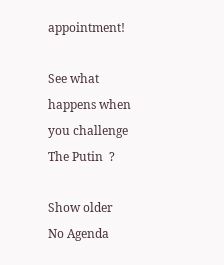appointment!

See what happens when you challenge The Putin  ?

Show older
No Agenda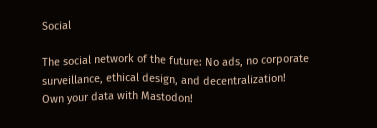Social

The social network of the future: No ads, no corporate surveillance, ethical design, and decentralization! Own your data with Mastodon!